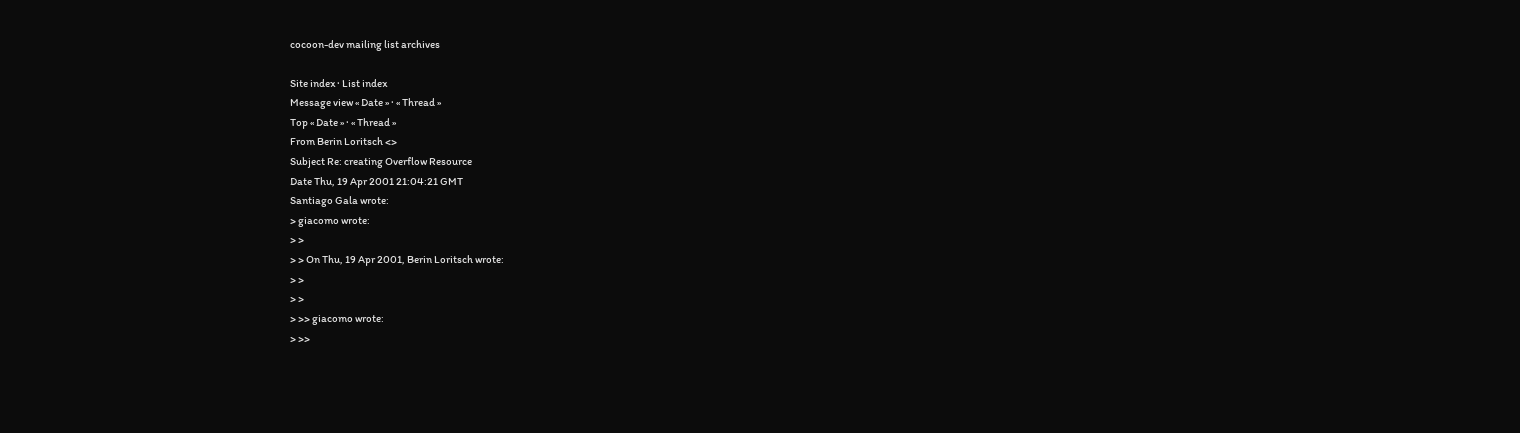cocoon-dev mailing list archives

Site index · List index
Message view « Date » · « Thread »
Top « Date » · « Thread »
From Berin Loritsch <>
Subject Re: creating Overflow Resource
Date Thu, 19 Apr 2001 21:04:21 GMT
Santiago Gala wrote:
> giacomo wrote:
> >
> > On Thu, 19 Apr 2001, Berin Loritsch wrote:
> >
> >
> >> giacomo wrote:
> >>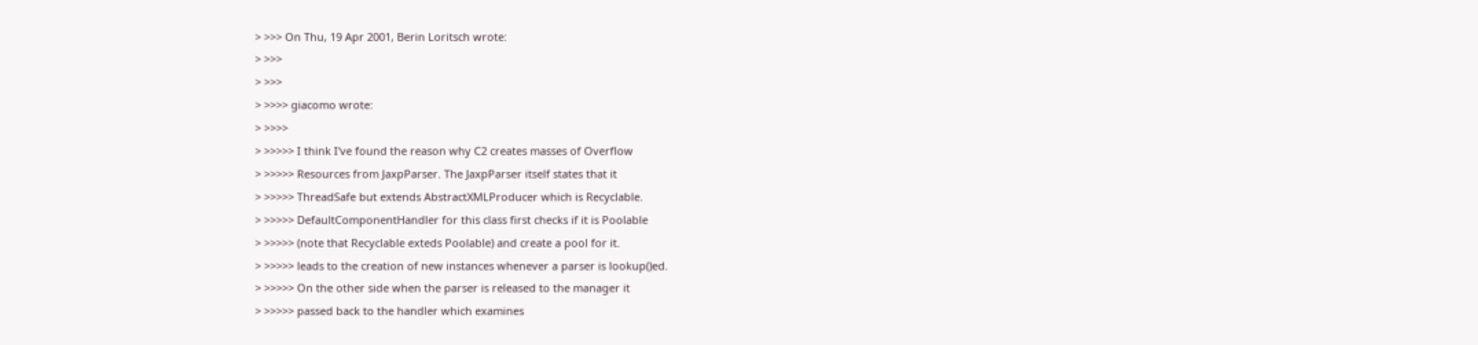> >>> On Thu, 19 Apr 2001, Berin Loritsch wrote:
> >>>
> >>>
> >>>> giacomo wrote:
> >>>>
> >>>>> I think I've found the reason why C2 creates masses of Overflow
> >>>>> Resources from JaxpParser. The JaxpParser itself states that it
> >>>>> ThreadSafe but extends AbstractXMLProducer which is Recyclable.
> >>>>> DefaultComponentHandler for this class first checks if it is Poolable
> >>>>> (note that Recyclable exteds Poolable) and create a pool for it.
> >>>>> leads to the creation of new instances whenever a parser is lookup()ed.
> >>>>> On the other side when the parser is released to the manager it
> >>>>> passed back to the handler which examines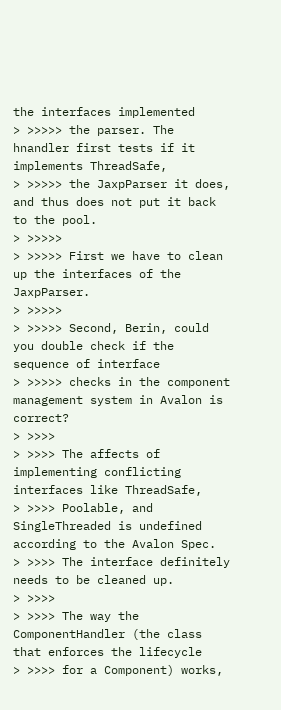the interfaces implemented
> >>>>> the parser. The hnandler first tests if it implements ThreadSafe,
> >>>>> the JaxpParser it does, and thus does not put it back to the pool.
> >>>>>
> >>>>> First we have to clean up the interfaces of the JaxpParser.
> >>>>>
> >>>>> Second, Berin, could you double check if the sequence of interface
> >>>>> checks in the component management system in Avalon is correct?
> >>>>
> >>>> The affects of implementing conflicting interfaces like ThreadSafe,
> >>>> Poolable, and SingleThreaded is undefined according to the Avalon Spec.
> >>>> The interface definitely needs to be cleaned up.
> >>>>
> >>>> The way the ComponentHandler (the class that enforces the lifecycle
> >>>> for a Component) works,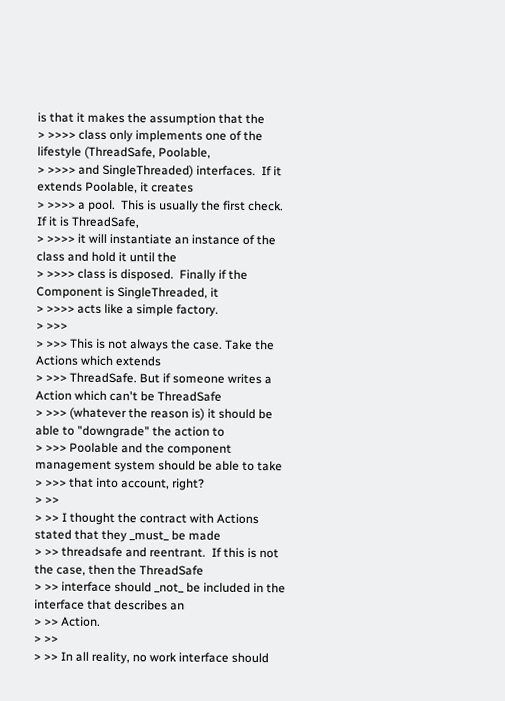is that it makes the assumption that the
> >>>> class only implements one of the lifestyle (ThreadSafe, Poolable,
> >>>> and SingleThreaded) interfaces.  If it extends Poolable, it creates
> >>>> a pool.  This is usually the first check.  If it is ThreadSafe,
> >>>> it will instantiate an instance of the class and hold it until the
> >>>> class is disposed.  Finally if the Component is SingleThreaded, it
> >>>> acts like a simple factory.
> >>>
> >>> This is not always the case. Take the Actions which extends
> >>> ThreadSafe. But if someone writes a Action which can't be ThreadSafe
> >>> (whatever the reason is) it should be able to "downgrade" the action to
> >>> Poolable and the component management system should be able to take
> >>> that into account, right?
> >>
> >> I thought the contract with Actions stated that they _must_ be made
> >> threadsafe and reentrant.  If this is not the case, then the ThreadSafe
> >> interface should _not_ be included in the interface that describes an
> >> Action.
> >>
> >> In all reality, no work interface should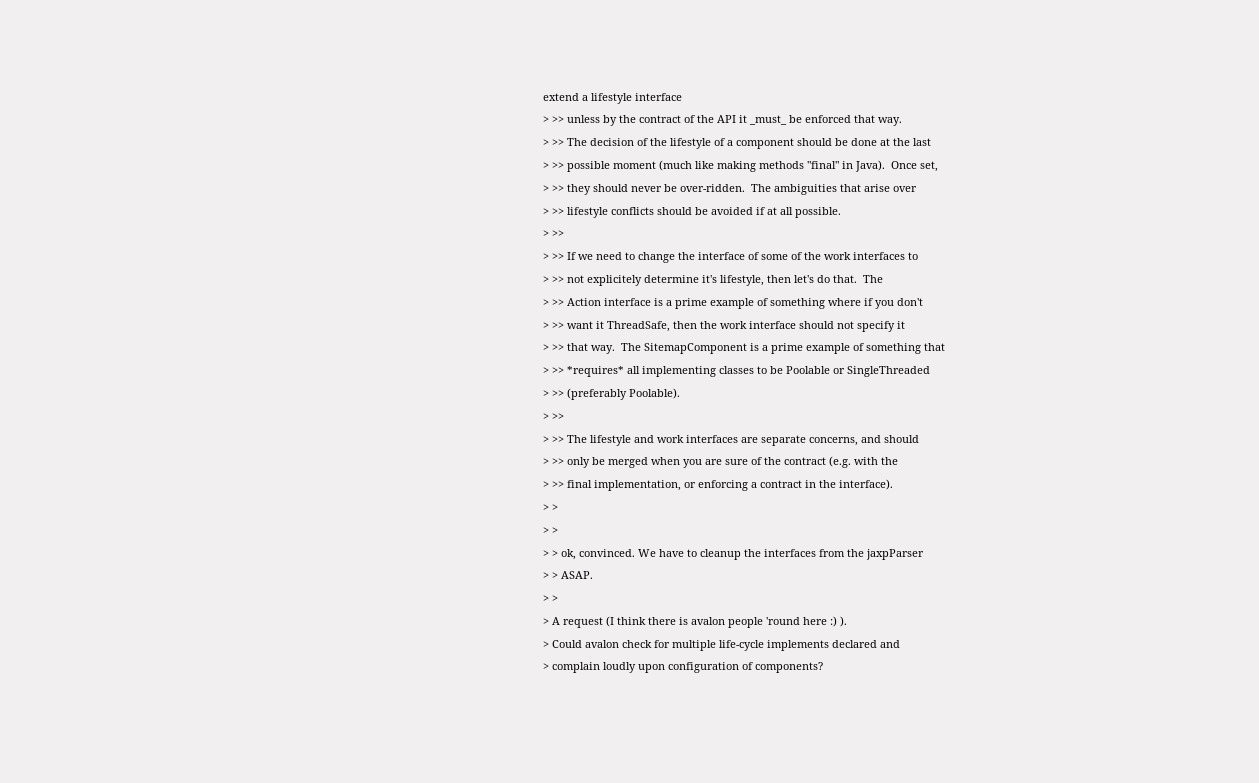extend a lifestyle interface
> >> unless by the contract of the API it _must_ be enforced that way.
> >> The decision of the lifestyle of a component should be done at the last
> >> possible moment (much like making methods "final" in Java).  Once set,
> >> they should never be over-ridden.  The ambiguities that arise over
> >> lifestyle conflicts should be avoided if at all possible.
> >>
> >> If we need to change the interface of some of the work interfaces to
> >> not explicitely determine it's lifestyle, then let's do that.  The
> >> Action interface is a prime example of something where if you don't
> >> want it ThreadSafe, then the work interface should not specify it
> >> that way.  The SitemapComponent is a prime example of something that
> >> *requires* all implementing classes to be Poolable or SingleThreaded
> >> (preferably Poolable).
> >>
> >> The lifestyle and work interfaces are separate concerns, and should
> >> only be merged when you are sure of the contract (e.g. with the
> >> final implementation, or enforcing a contract in the interface).
> >
> >
> > ok, convinced. We have to cleanup the interfaces from the jaxpParser
> > ASAP.
> >
> A request (I think there is avalon people 'round here :) ).
> Could avalon check for multiple life-cycle implements declared and
> complain loudly upon configuration of components?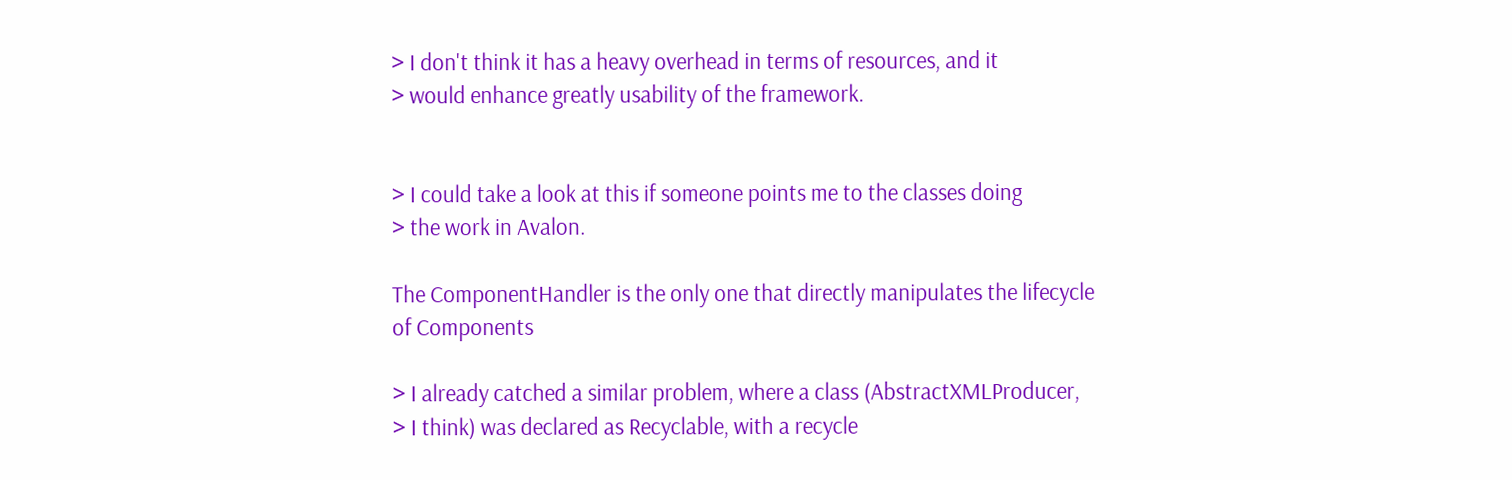> I don't think it has a heavy overhead in terms of resources, and it
> would enhance greatly usability of the framework.


> I could take a look at this if someone points me to the classes doing
> the work in Avalon.

The ComponentHandler is the only one that directly manipulates the lifecycle
of Components

> I already catched a similar problem, where a class (AbstractXMLProducer,
> I think) was declared as Recyclable, with a recycle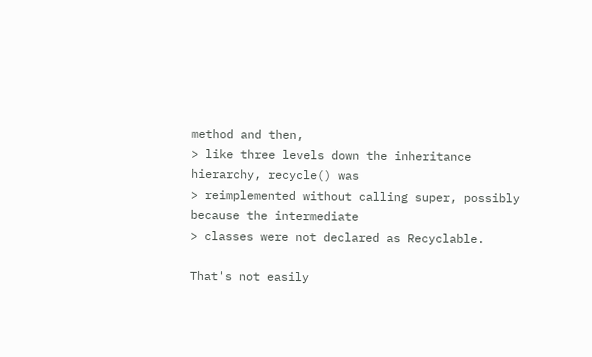method and then,
> like three levels down the inheritance hierarchy, recycle() was
> reimplemented without calling super, possibly because the intermediate
> classes were not declared as Recyclable.

That's not easily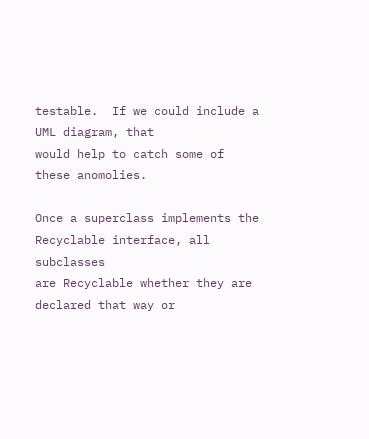testable.  If we could include a UML diagram, that
would help to catch some of these anomolies.

Once a superclass implements the Recyclable interface, all subclasses
are Recyclable whether they are declared that way or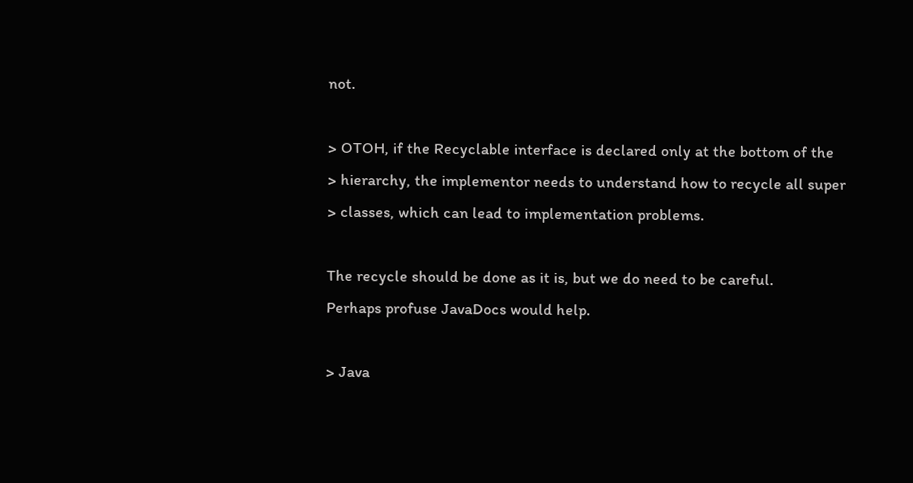not.

> OTOH, if the Recyclable interface is declared only at the bottom of the
> hierarchy, the implementor needs to understand how to recycle all super
> classes, which can lead to implementation problems.

The recycle should be done as it is, but we do need to be careful.
Perhaps profuse JavaDocs would help.

> Java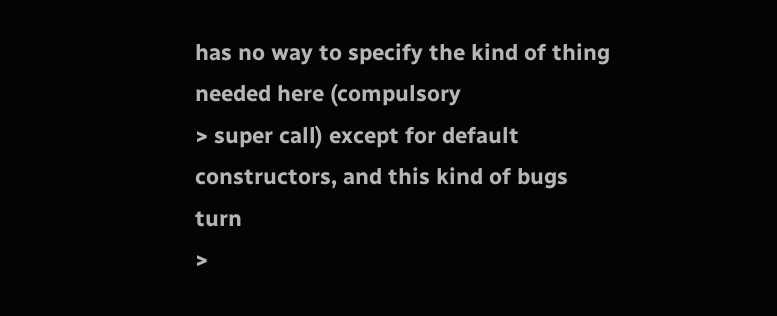has no way to specify the kind of thing needed here (compulsory
> super call) except for default constructors, and this kind of bugs turn
>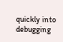quickly into debugging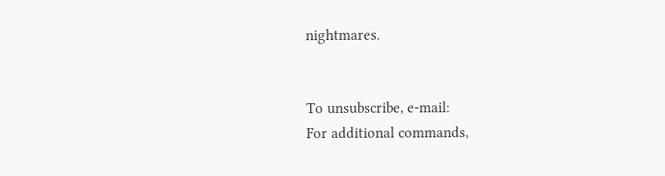nightmares.


To unsubscribe, e-mail:
For additional commands,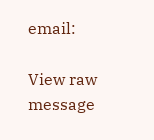email:

View raw message